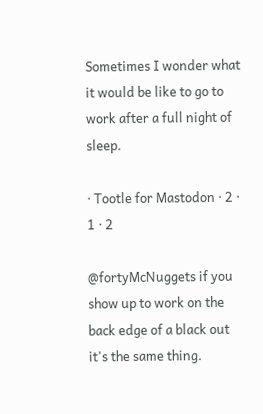Sometimes I wonder what it would be like to go to work after a full night of sleep.

· Tootle for Mastodon · 2 · 1 · 2

@fortyMcNuggets if you show up to work on the back edge of a black out it's the same thing.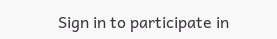Sign in to participate in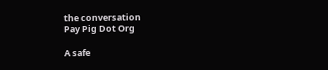the conversation
Pay Pig Dot Org

A safe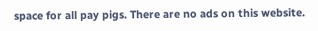space for all pay pigs. There are no ads on this website.